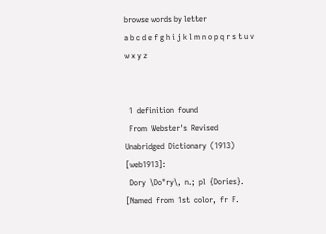browse words by letter
a b c d e f g h i j k l m n o p q r s t u v w x y z


  1  definition  found
  From  Webster's  Revised  Unabridged  Dictionary  (1913)  [web1913]:
  Dory  \Do"ry\,  n.;  pl  {Dories}.  [Named  from  1st  color,  fr  F.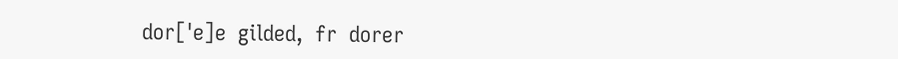dor['e]e  gilded,  fr  dorer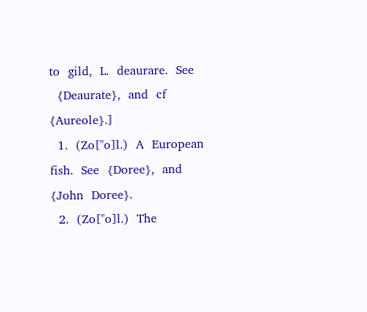to  gild,  L.  deaurare.  See
  {Deaurate},  and  cf  {Aureole}.]
  1.  (Zo["o]l.)  A  European  fish.  See  {Doree},  and  {John  Doree}.
  2.  (Zo["o]l.)  The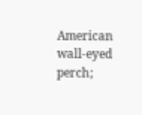American  wall-eyed  perch;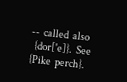--  called  also
  {dor['e]}.  See  {Pike  perch}.